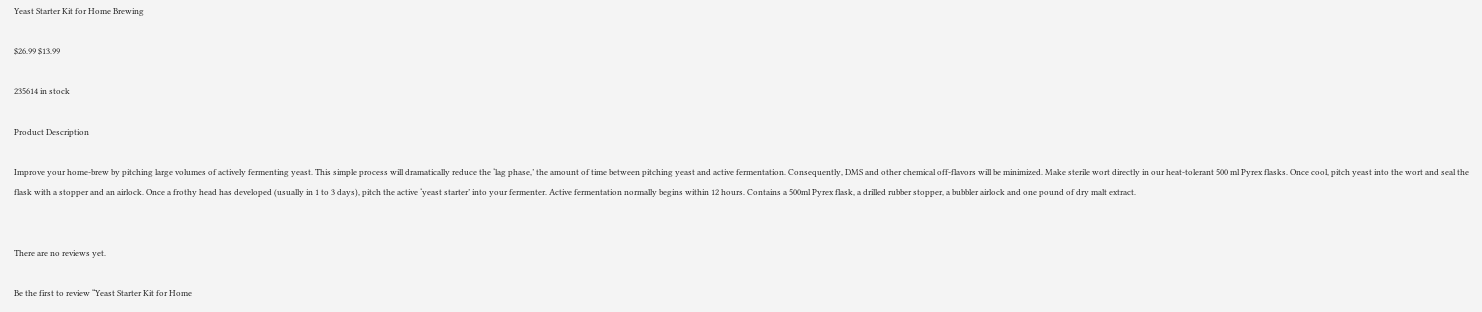Yeast Starter Kit for Home Brewing

$26.99 $13.99

235614 in stock

Product Description

Improve your home-brew by pitching large volumes of actively fermenting yeast. This simple process will dramatically reduce the ‘lag phase,’ the amount of time between pitching yeast and active fermentation. Consequently, DMS and other chemical off-flavors will be minimized. Make sterile wort directly in our heat-tolerant 500 ml Pyrex flasks. Once cool, pitch yeast into the wort and seal the flask with a stopper and an airlock. Once a frothy head has developed (usually in 1 to 3 days), pitch the active ‘yeast starter’ into your fermenter. Active fermentation normally begins within 12 hours. Contains a 500ml Pyrex flask, a drilled rubber stopper, a bubbler airlock and one pound of dry malt extract.


There are no reviews yet.

Be the first to review “Yeast Starter Kit for Home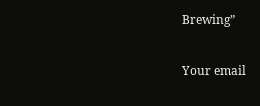Brewing”

Your email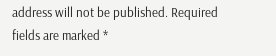address will not be published. Required fields are marked *